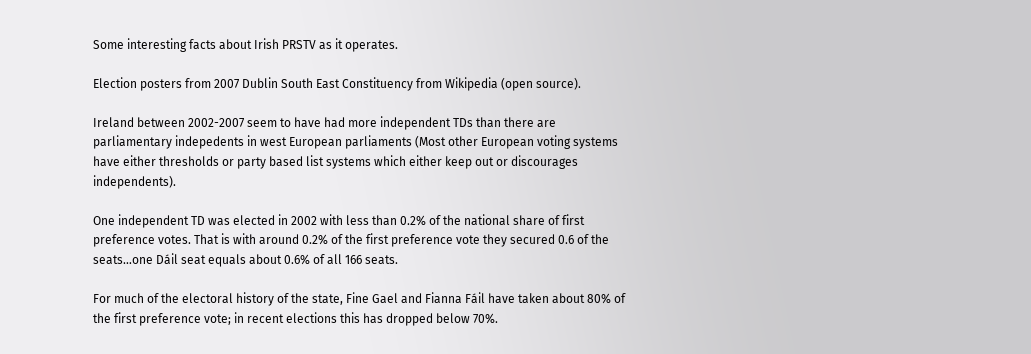Some interesting facts about Irish PRSTV as it operates.

Election posters from 2007 Dublin South East Constituency from Wikipedia (open source).

Ireland between 2002-2007 seem to have had more independent TDs than there are parliamentary indepedents in west European parliaments (Most other European voting systems have either thresholds or party based list systems which either keep out or discourages independents).

One independent TD was elected in 2002 with less than 0.2% of the national share of first preference votes. That is with around 0.2% of the first preference vote they secured 0.6 of the seats…one Dáil seat equals about 0.6% of all 166 seats.

For much of the electoral history of the state, Fine Gael and Fianna Fáil have taken about 80% of the first preference vote; in recent elections this has dropped below 70%.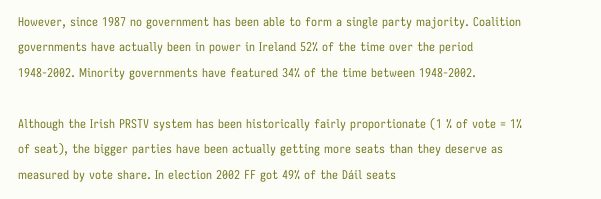However, since 1987 no government has been able to form a single party majority. Coalition governments have actually been in power in Ireland 52% of the time over the period 1948-2002. Minority governments have featured 34% of the time between 1948-2002.

Although the Irish PRSTV system has been historically fairly proportionate (1 % of vote = 1% of seat), the bigger parties have been actually getting more seats than they deserve as measured by vote share. In election 2002 FF got 49% of the Dáil seats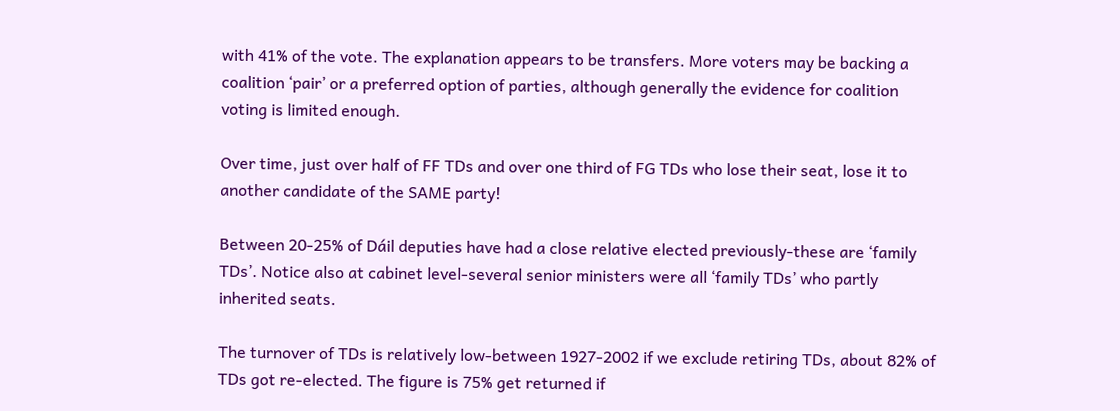with 41% of the vote. The explanation appears to be transfers. More voters may be backing a coalition ‘pair’ or a preferred option of parties, although generally the evidence for coalition voting is limited enough.

Over time, just over half of FF TDs and over one third of FG TDs who lose their seat, lose it to another candidate of the SAME party!

Between 20-25% of Dáil deputies have had a close relative elected previously-these are ‘family TDs’. Notice also at cabinet level-several senior ministers were all ‘family TDs’ who partly inherited seats.

The turnover of TDs is relatively low-between 1927-2002 if we exclude retiring TDs, about 82% of TDs got re-elected. The figure is 75% get returned if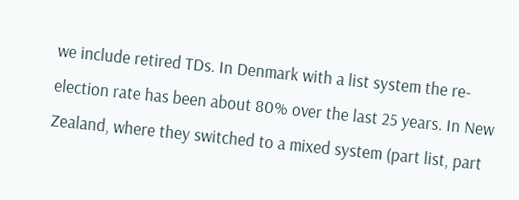we include retired TDs. In Denmark with a list system the re-election rate has been about 80% over the last 25 years. In New Zealand, where they switched to a mixed system (part list, part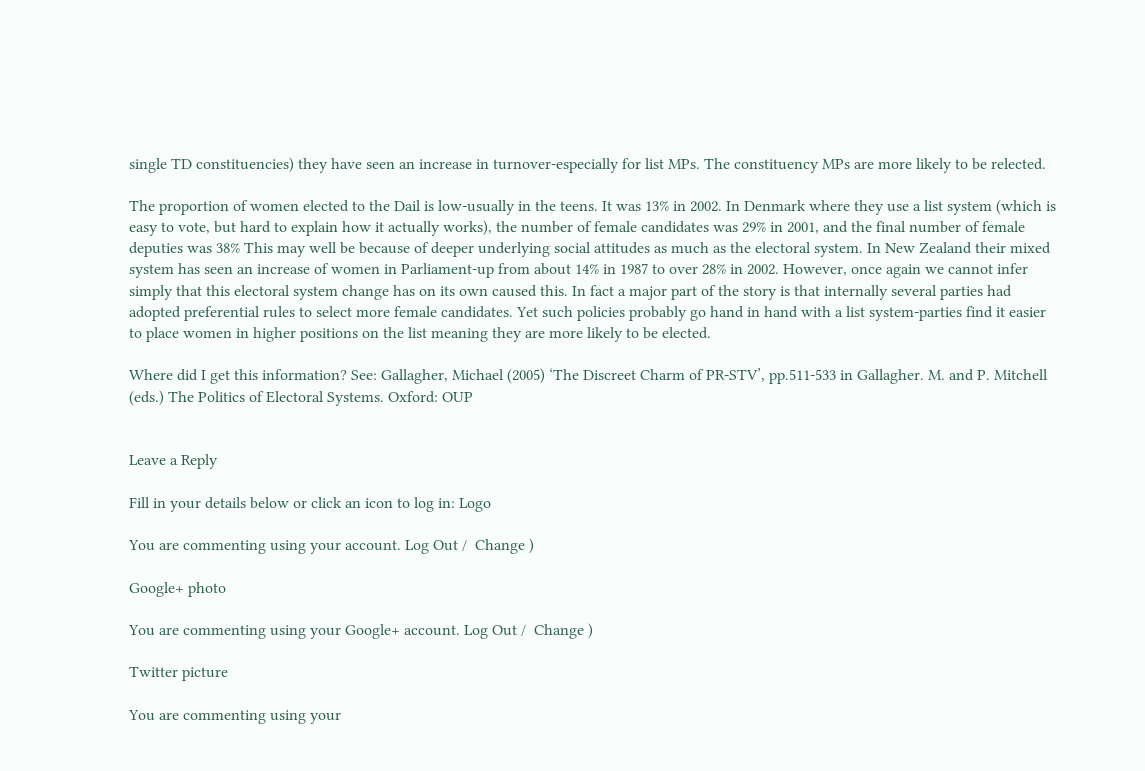single TD constituencies) they have seen an increase in turnover-especially for list MPs. The constituency MPs are more likely to be relected.

The proportion of women elected to the Dail is low-usually in the teens. It was 13% in 2002. In Denmark where they use a list system (which is easy to vote, but hard to explain how it actually works), the number of female candidates was 29% in 2001, and the final number of female deputies was 38% This may well be because of deeper underlying social attitudes as much as the electoral system. In New Zealand their mixed system has seen an increase of women in Parliament-up from about 14% in 1987 to over 28% in 2002. However, once again we cannot infer simply that this electoral system change has on its own caused this. In fact a major part of the story is that internally several parties had adopted preferential rules to select more female candidates. Yet such policies probably go hand in hand with a list system-parties find it easier to place women in higher positions on the list meaning they are more likely to be elected.

Where did I get this information? See: Gallagher, Michael (2005) ‘The Discreet Charm of PR-STV’, pp.511-533 in Gallagher. M. and P. Mitchell (eds.) The Politics of Electoral Systems. Oxford: OUP


Leave a Reply

Fill in your details below or click an icon to log in: Logo

You are commenting using your account. Log Out /  Change )

Google+ photo

You are commenting using your Google+ account. Log Out /  Change )

Twitter picture

You are commenting using your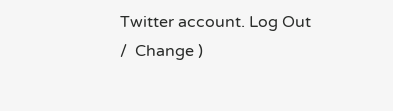Twitter account. Log Out /  Change )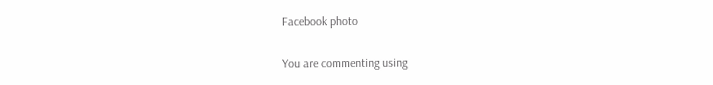Facebook photo

You are commenting using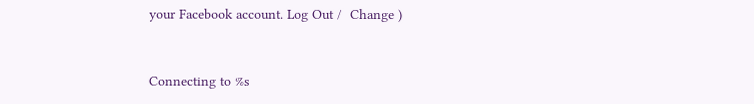your Facebook account. Log Out /  Change )


Connecting to %s